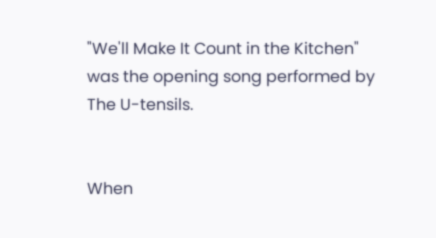"We'll Make It Count in the Kitchen" was the opening song performed by The U-tensils.


When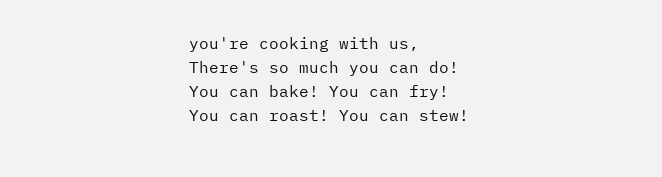you're cooking with us,
There's so much you can do!
You can bake! You can fry!
You can roast! You can stew!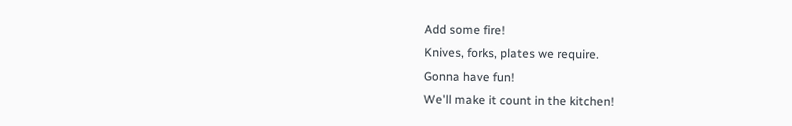Add some fire!
Knives, forks, plates we require.
Gonna have fun!
We'll make it count in the kitchen!